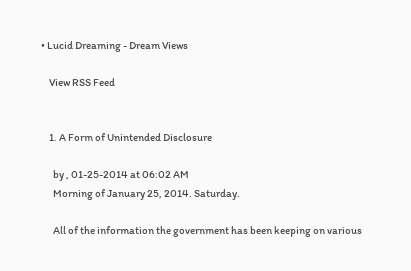• Lucid Dreaming - Dream Views

    View RSS Feed


    1. A Form of Unintended Disclosure

      by , 01-25-2014 at 06:02 AM
      Morning of January 25, 2014. Saturday.

      All of the information the government has been keeping on various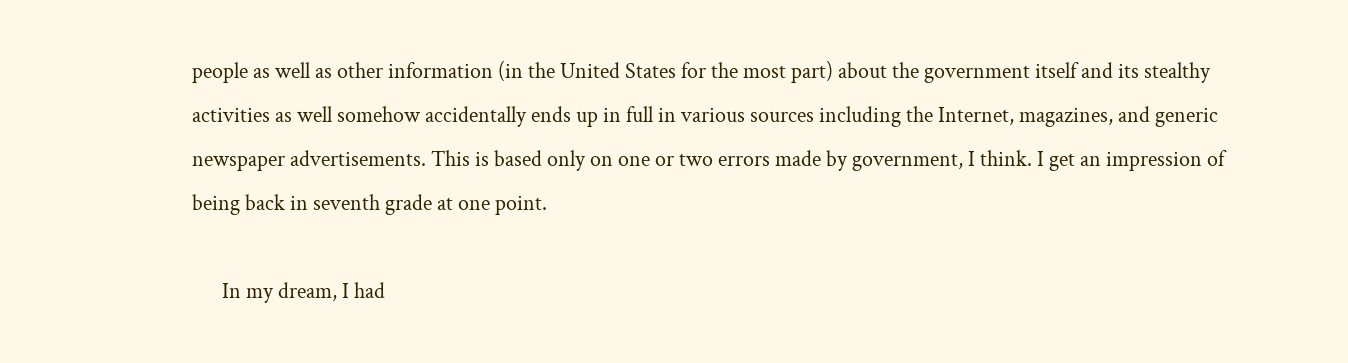people as well as other information (in the United States for the most part) about the government itself and its stealthy activities as well somehow accidentally ends up in full in various sources including the Internet, magazines, and generic newspaper advertisements. This is based only on one or two errors made by government, I think. I get an impression of being back in seventh grade at one point.

      In my dream, I had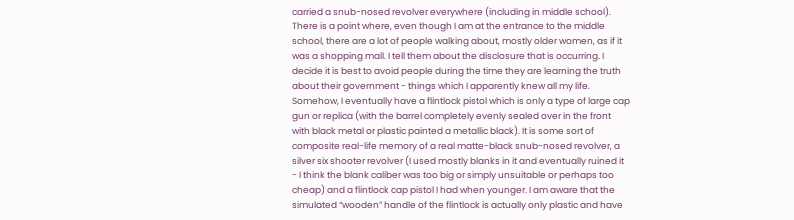carried a snub-nosed revolver everywhere (including in middle school). There is a point where, even though I am at the entrance to the middle school, there are a lot of people walking about, mostly older women, as if it was a shopping mall. I tell them about the disclosure that is occurring. I decide it is best to avoid people during the time they are learning the truth about their government - things which I apparently knew all my life. Somehow, I eventually have a flintlock pistol which is only a type of large cap gun or replica (with the barrel completely evenly sealed over in the front with black metal or plastic painted a metallic black). It is some sort of composite real-life memory of a real matte-black snub-nosed revolver, a silver six shooter revolver (I used mostly blanks in it and eventually ruined it - I think the blank caliber was too big or simply unsuitable or perhaps too cheap) and a flintlock cap pistol I had when younger. I am aware that the simulated “wooden” handle of the flintlock is actually only plastic and have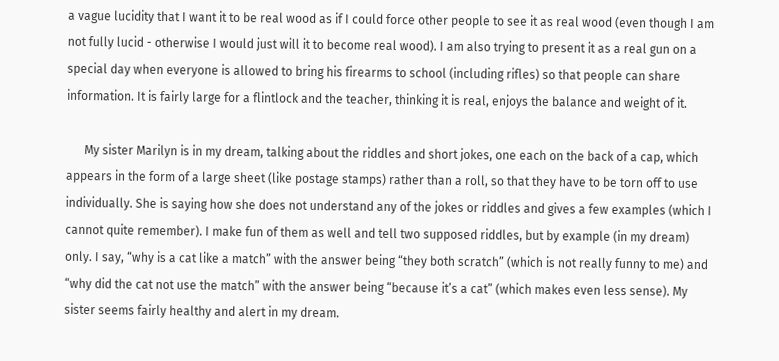a vague lucidity that I want it to be real wood as if I could force other people to see it as real wood (even though I am not fully lucid - otherwise I would just will it to become real wood). I am also trying to present it as a real gun on a special day when everyone is allowed to bring his firearms to school (including rifles) so that people can share information. It is fairly large for a flintlock and the teacher, thinking it is real, enjoys the balance and weight of it.

      My sister Marilyn is in my dream, talking about the riddles and short jokes, one each on the back of a cap, which appears in the form of a large sheet (like postage stamps) rather than a roll, so that they have to be torn off to use individually. She is saying how she does not understand any of the jokes or riddles and gives a few examples (which I cannot quite remember). I make fun of them as well and tell two supposed riddles, but by example (in my dream) only. I say, “why is a cat like a match” with the answer being “they both scratch” (which is not really funny to me) and “why did the cat not use the match” with the answer being “because it’s a cat” (which makes even less sense). My sister seems fairly healthy and alert in my dream.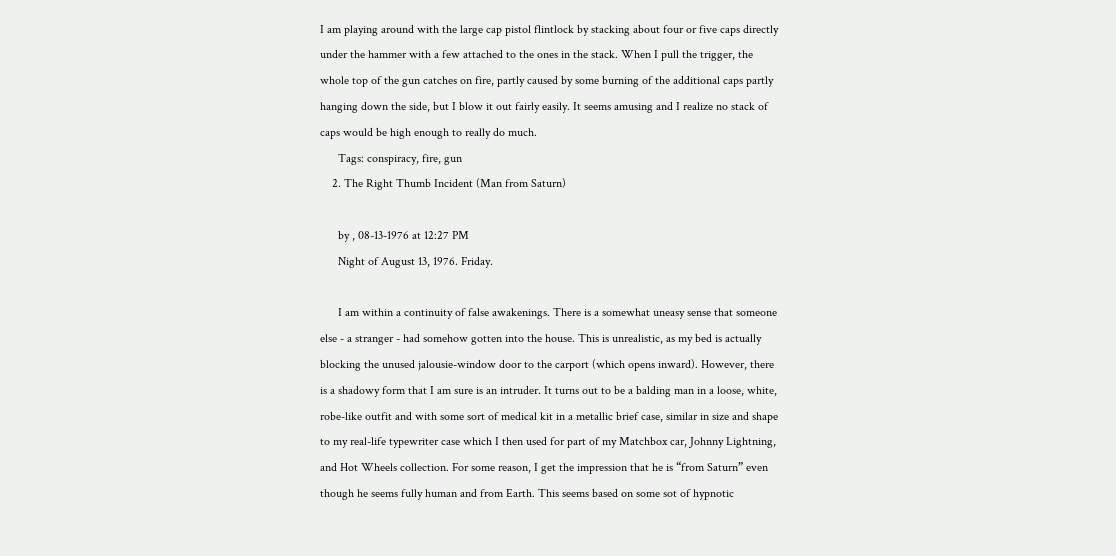I am playing around with the large cap pistol flintlock by stacking about four or five caps directly under the hammer with a few attached to the ones in the stack. When I pull the trigger, the whole top of the gun catches on fire, partly caused by some burning of the additional caps partly hanging down the side, but I blow it out fairly easily. It seems amusing and I realize no stack of caps would be high enough to really do much.
      Tags: conspiracy, fire, gun
    2. The Right Thumb Incident (Man from Saturn)

      by , 08-13-1976 at 12:27 PM
      Night of August 13, 1976. Friday.

      I am within a continuity of false awakenings. There is a somewhat uneasy sense that someone else - a stranger - had somehow gotten into the house. This is unrealistic, as my bed is actually blocking the unused jalousie-window door to the carport (which opens inward). However, there is a shadowy form that I am sure is an intruder. It turns out to be a balding man in a loose, white, robe-like outfit and with some sort of medical kit in a metallic brief case, similar in size and shape to my real-life typewriter case which I then used for part of my Matchbox car, Johnny Lightning, and Hot Wheels collection. For some reason, I get the impression that he is “from Saturn” even though he seems fully human and from Earth. This seems based on some sot of hypnotic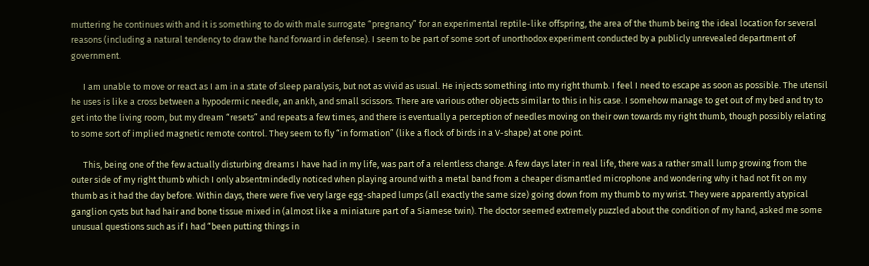muttering he continues with and it is something to do with male surrogate “pregnancy” for an experimental reptile-like offspring, the area of the thumb being the ideal location for several reasons (including a natural tendency to draw the hand forward in defense). I seem to be part of some sort of unorthodox experiment conducted by a publicly unrevealed department of government.

      I am unable to move or react as I am in a state of sleep paralysis, but not as vivid as usual. He injects something into my right thumb. I feel I need to escape as soon as possible. The utensil he uses is like a cross between a hypodermic needle, an ankh, and small scissors. There are various other objects similar to this in his case. I somehow manage to get out of my bed and try to get into the living room, but my dream “resets” and repeats a few times, and there is eventually a perception of needles moving on their own towards my right thumb, though possibly relating to some sort of implied magnetic remote control. They seem to fly “in formation” (like a flock of birds in a V-shape) at one point.

      This, being one of the few actually disturbing dreams I have had in my life, was part of a relentless change. A few days later in real life, there was a rather small lump growing from the outer side of my right thumb which I only absentmindedly noticed when playing around with a metal band from a cheaper dismantled microphone and wondering why it had not fit on my thumb as it had the day before. Within days, there were five very large egg-shaped lumps (all exactly the same size) going down from my thumb to my wrist. They were apparently atypical ganglion cysts but had hair and bone tissue mixed in (almost like a miniature part of a Siamese twin). The doctor seemed extremely puzzled about the condition of my hand, asked me some unusual questions such as if I had “been putting things in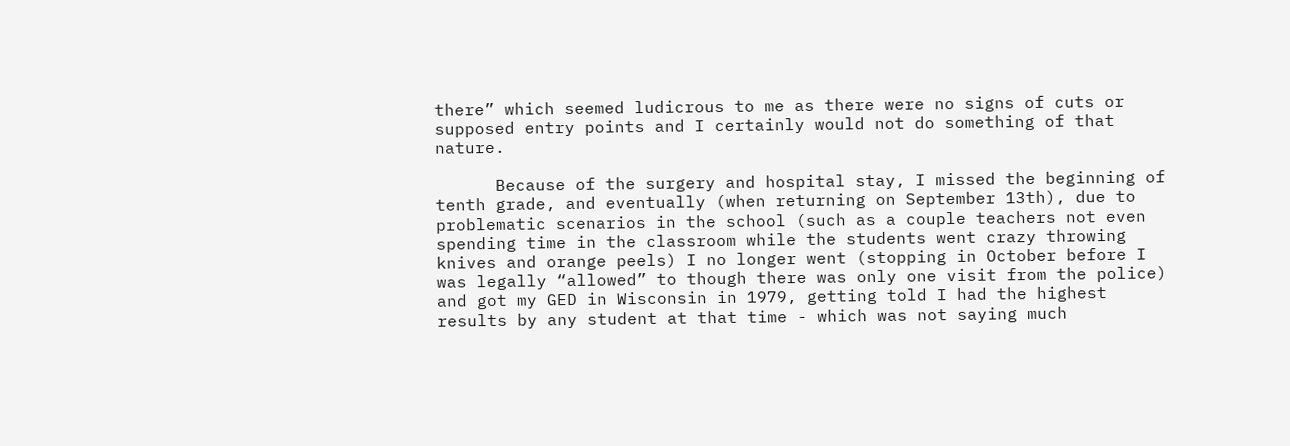there” which seemed ludicrous to me as there were no signs of cuts or supposed entry points and I certainly would not do something of that nature.

      Because of the surgery and hospital stay, I missed the beginning of tenth grade, and eventually (when returning on September 13th), due to problematic scenarios in the school (such as a couple teachers not even spending time in the classroom while the students went crazy throwing knives and orange peels) I no longer went (stopping in October before I was legally “allowed” to though there was only one visit from the police) and got my GED in Wisconsin in 1979, getting told I had the highest results by any student at that time - which was not saying much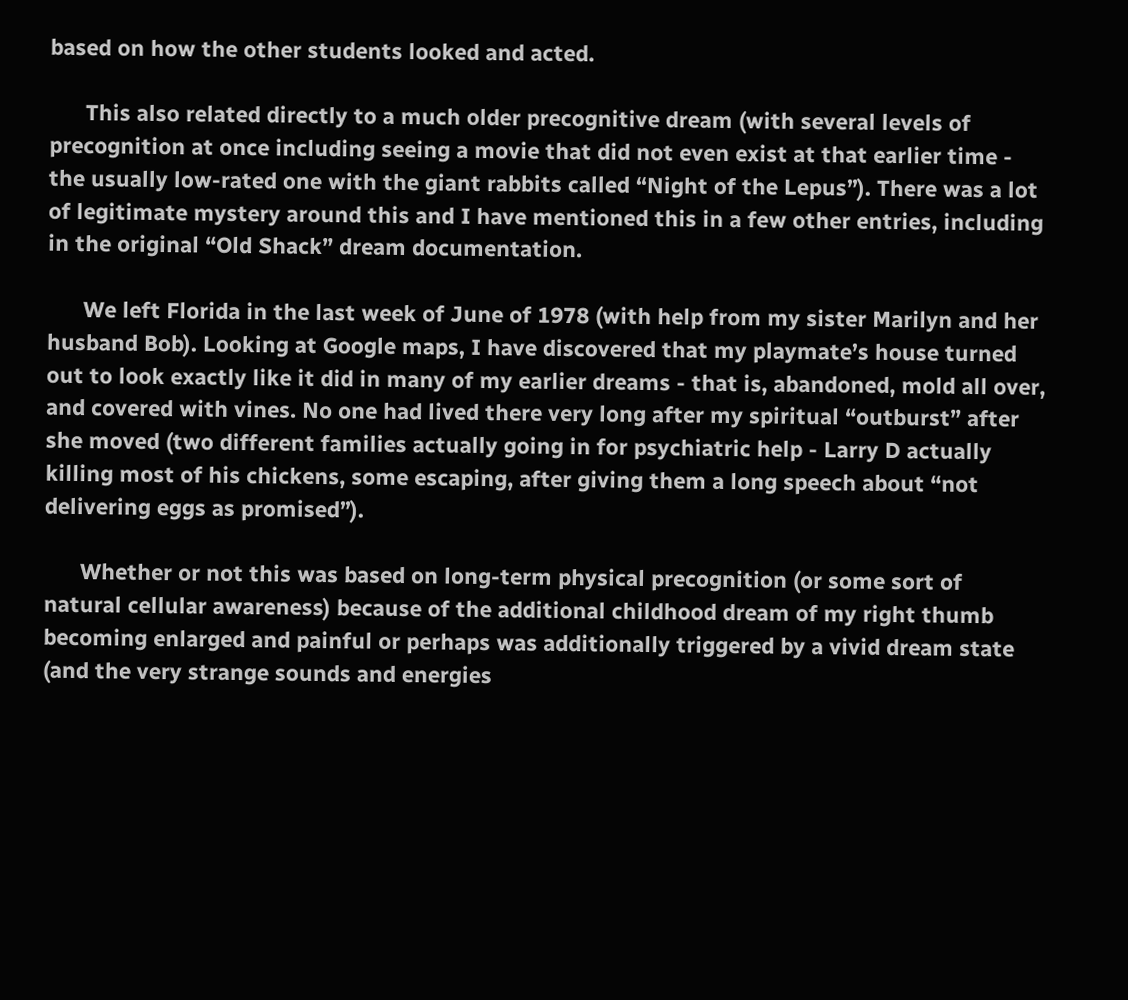based on how the other students looked and acted.

      This also related directly to a much older precognitive dream (with several levels of precognition at once including seeing a movie that did not even exist at that earlier time - the usually low-rated one with the giant rabbits called “Night of the Lepus”). There was a lot of legitimate mystery around this and I have mentioned this in a few other entries, including in the original “Old Shack” dream documentation.

      We left Florida in the last week of June of 1978 (with help from my sister Marilyn and her husband Bob). Looking at Google maps, I have discovered that my playmate’s house turned out to look exactly like it did in many of my earlier dreams - that is, abandoned, mold all over, and covered with vines. No one had lived there very long after my spiritual “outburst” after she moved (two different families actually going in for psychiatric help - Larry D actually killing most of his chickens, some escaping, after giving them a long speech about “not delivering eggs as promised”).

      Whether or not this was based on long-term physical precognition (or some sort of natural cellular awareness) because of the additional childhood dream of my right thumb becoming enlarged and painful or perhaps was additionally triggered by a vivid dream state (and the very strange sounds and energies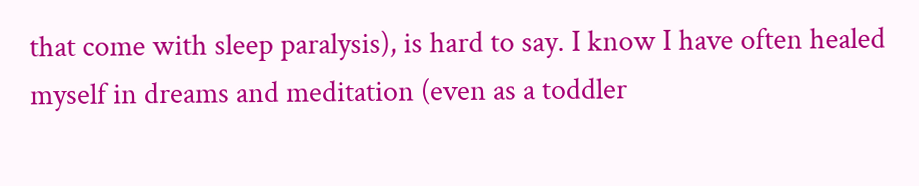that come with sleep paralysis), is hard to say. I know I have often healed myself in dreams and meditation (even as a toddler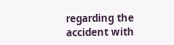regarding the accident with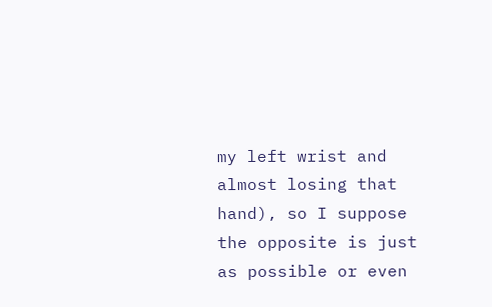my left wrist and almost losing that hand), so I suppose the opposite is just as possible or even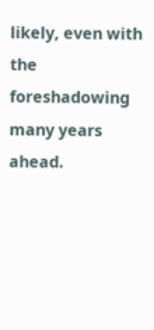likely, even with the foreshadowing many years ahead.